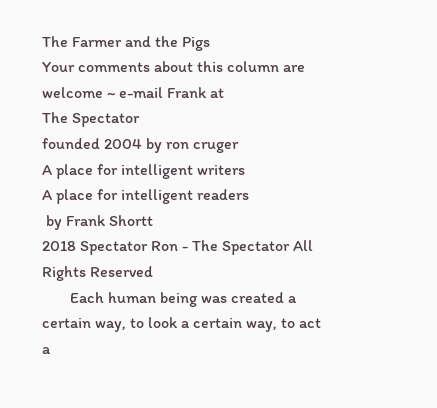The Farmer and the Pigs
Your comments about this column are welcome ~ e-mail Frank at
The Spectator
founded 2004 by ron cruger
A place for intelligent writers
A place for intelligent readers
 by Frank Shortt
2018 Spectator Ron - The Spectator All Rights Reserved
       Each human being was created a certain way, to look a certain way, to act a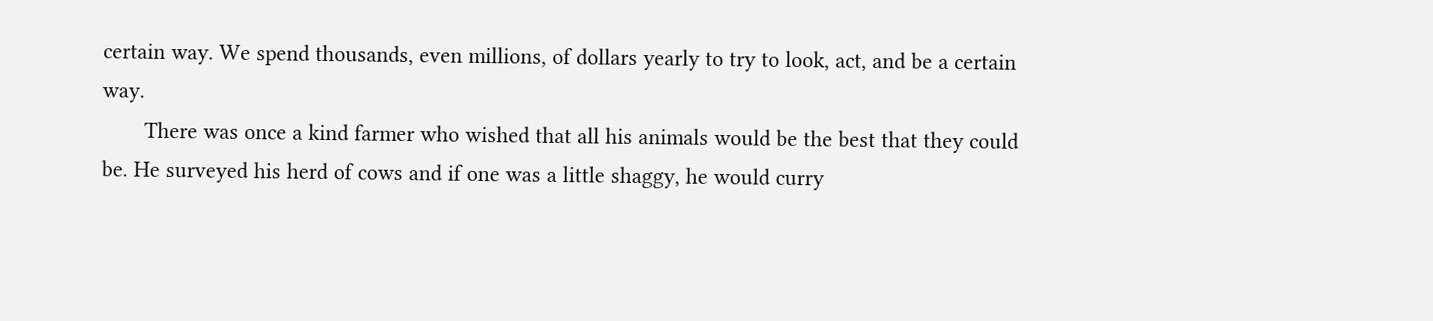certain way. We spend thousands, even millions, of dollars yearly to try to look, act, and be a certain way.
       There was once a kind farmer who wished that all his animals would be the best that they could be. He surveyed his herd of cows and if one was a little shaggy, he would curry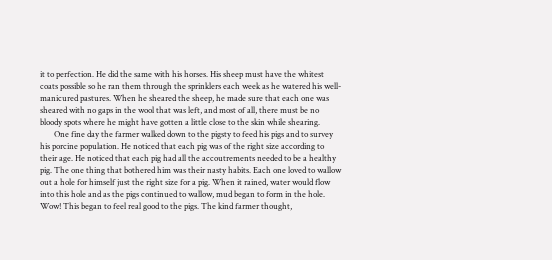it to perfection. He did the same with his horses. His sheep must have the whitest coats possible so he ran them through the sprinklers each week as he watered his well- manicured pastures. When he sheared the sheep, he made sure that each one was sheared with no gaps in the wool that was left, and most of all, there must be no bloody spots where he might have gotten a little close to the skin while shearing.
       One fine day the farmer walked down to the pigsty to feed his pigs and to survey his porcine population. He noticed that each pig was of the right size according to their age. He noticed that each pig had all the accoutrements needed to be a healthy pig. The one thing that bothered him was their nasty habits. Each one loved to wallow out a hole for himself just the right size for a pig. When it rained, water would flow into this hole and as the pigs continued to wallow, mud began to form in the hole. Wow! This began to feel real good to the pigs. The kind farmer thought,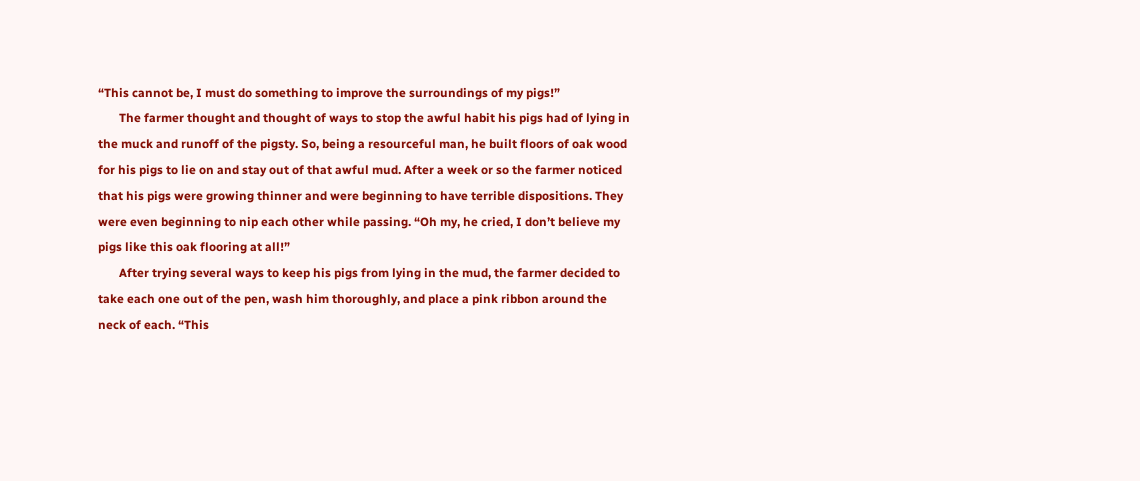“This cannot be, I must do something to improve the surroundings of my pigs!”
       The farmer thought and thought of ways to stop the awful habit his pigs had of lying in the muck and runoff of the pigsty. So, being a resourceful man, he built floors of oak wood for his pigs to lie on and stay out of that awful mud. After a week or so the farmer noticed that his pigs were growing thinner and were beginning to have terrible dispositions. They were even beginning to nip each other while passing. “Oh my, he cried, I don’t believe my pigs like this oak flooring at all!”
       After trying several ways to keep his pigs from lying in the mud, the farmer decided to take each one out of the pen, wash him thoroughly, and place a pink ribbon around the neck of each. “This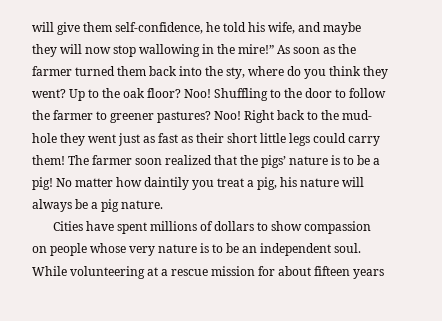will give them self-confidence, he told his wife, and maybe they will now stop wallowing in the mire!” As soon as the farmer turned them back into the sty, where do you think they went? Up to the oak floor? Noo! Shuffling to the door to follow the farmer to greener pastures? Noo! Right back to the mud-hole they went just as fast as their short little legs could carry them! The farmer soon realized that the pigs’ nature is to be a pig! No matter how daintily you treat a pig, his nature will always be a pig nature.
       Cities have spent millions of dollars to show compassion on people whose very nature is to be an independent soul. While volunteering at a rescue mission for about fifteen years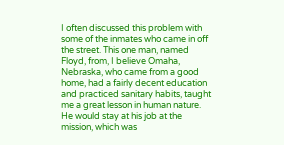I often discussed this problem with some of the inmates who came in off the street. This one man, named Floyd, from, I believe Omaha, Nebraska, who came from a good home, had a fairly decent education and practiced sanitary habits, taught me a great lesson in human nature. He would stay at his job at the mission, which was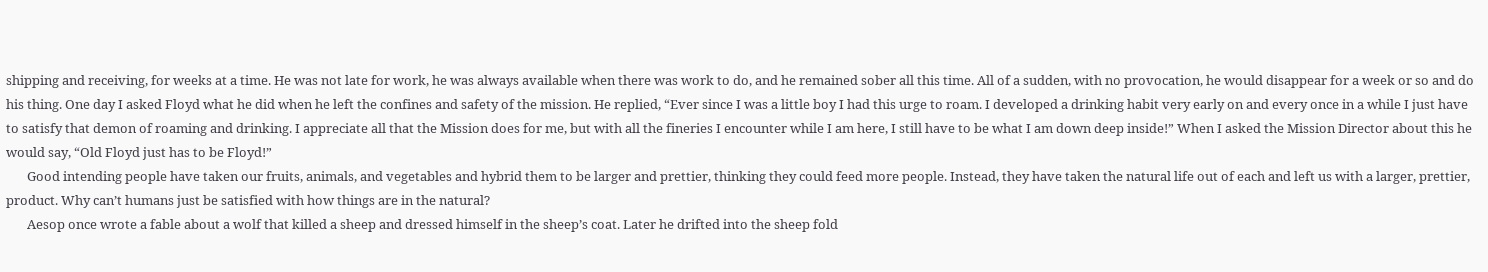shipping and receiving, for weeks at a time. He was not late for work, he was always available when there was work to do, and he remained sober all this time. All of a sudden, with no provocation, he would disappear for a week or so and do his thing. One day I asked Floyd what he did when he left the confines and safety of the mission. He replied, “Ever since I was a little boy I had this urge to roam. I developed a drinking habit very early on and every once in a while I just have to satisfy that demon of roaming and drinking. I appreciate all that the Mission does for me, but with all the fineries I encounter while I am here, I still have to be what I am down deep inside!” When I asked the Mission Director about this he would say, “Old Floyd just has to be Floyd!”
       Good intending people have taken our fruits, animals, and vegetables and hybrid them to be larger and prettier, thinking they could feed more people. Instead, they have taken the natural life out of each and left us with a larger, prettier, product. Why can’t humans just be satisfied with how things are in the natural?
       Aesop once wrote a fable about a wolf that killed a sheep and dressed himself in the sheep’s coat. Later he drifted into the sheep fold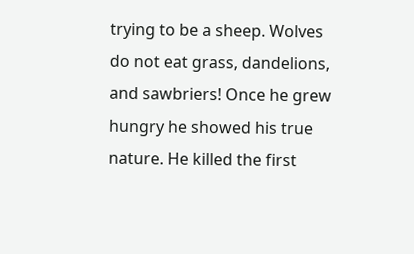trying to be a sheep. Wolves do not eat grass, dandelions, and sawbriers! Once he grew hungry he showed his true nature. He killed the first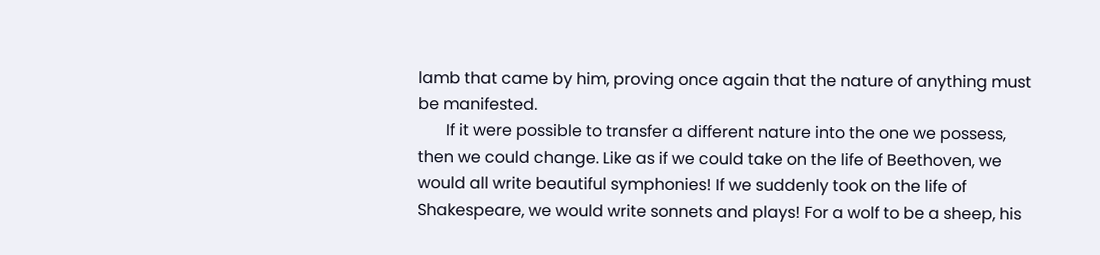lamb that came by him, proving once again that the nature of anything must be manifested.
       If it were possible to transfer a different nature into the one we possess, then we could change. Like as if we could take on the life of Beethoven, we would all write beautiful symphonies! If we suddenly took on the life of Shakespeare, we would write sonnets and plays! For a wolf to be a sheep, his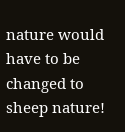nature would have to be changed to sheep nature!